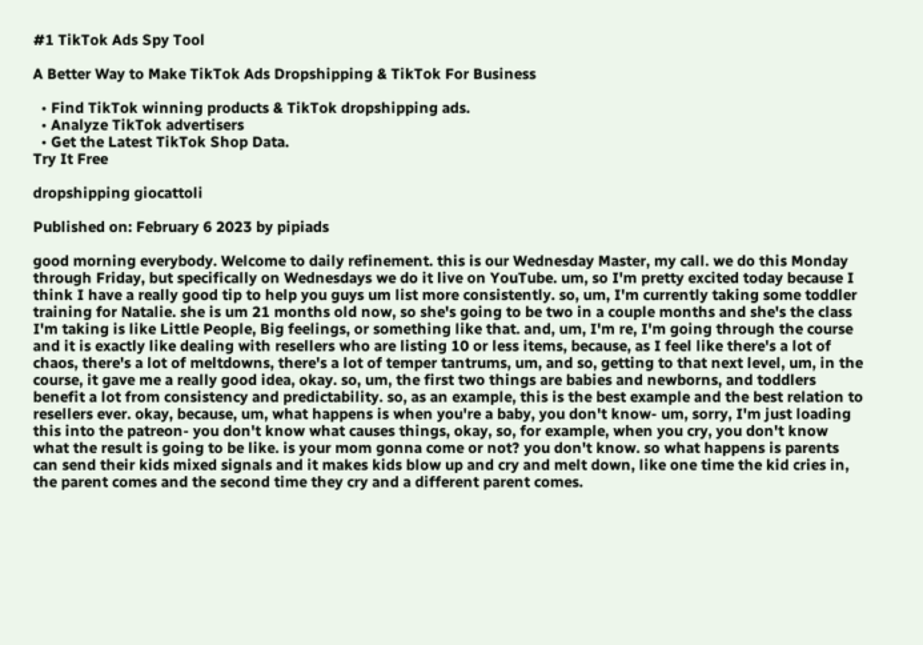#1 TikTok Ads Spy Tool

A Better Way to Make TikTok Ads Dropshipping & TikTok For Business

  • Find TikTok winning products & TikTok dropshipping ads.
  • Analyze TikTok advertisers
  • Get the Latest TikTok Shop Data.
Try It Free

dropshipping giocattoli

Published on: February 6 2023 by pipiads

good morning everybody. Welcome to daily refinement. this is our Wednesday Master, my call. we do this Monday through Friday, but specifically on Wednesdays we do it live on YouTube. um, so I'm pretty excited today because I think I have a really good tip to help you guys um list more consistently. so, um, I'm currently taking some toddler training for Natalie. she is um 21 months old now, so she's going to be two in a couple months and she's the class I'm taking is like Little People, Big feelings, or something like that. and, um, I'm re, I'm going through the course and it is exactly like dealing with resellers who are listing 10 or less items, because, as I feel like there's a lot of chaos, there's a lot of meltdowns, there's a lot of temper tantrums, um, and so, getting to that next level, um, in the course, it gave me a really good idea, okay. so, um, the first two things are babies and newborns, and toddlers benefit a lot from consistency and predictability. so, as an example, this is the best example and the best relation to resellers ever. okay, because, um, what happens is when you're a baby, you don't know- um, sorry, I'm just loading this into the patreon- you don't know what causes things, okay, so, for example, when you cry, you don't know what the result is going to be like. is your mom gonna come or not? you don't know. so what happens is parents can send their kids mixed signals and it makes kids blow up and cry and melt down, like one time the kid cries in, the parent comes and the second time they cry and a different parent comes.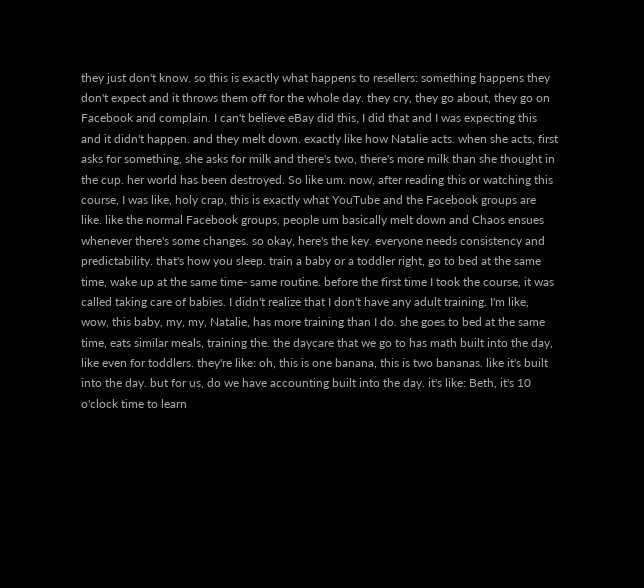they just don't know. so this is exactly what happens to resellers: something happens they don't expect and it throws them off for the whole day. they cry, they go about, they go on Facebook and complain. I can't believe eBay did this, I did that and I was expecting this and it didn't happen. and they melt down. exactly like how Natalie acts. when she acts, first asks for something, she asks for milk and there's two, there's more milk than she thought in the cup. her world has been destroyed. So like um. now, after reading this or watching this course, I was like, holy crap, this is exactly what YouTube and the Facebook groups are like. like the normal Facebook groups, people um basically melt down and Chaos ensues whenever there's some changes. so okay, here's the key. everyone needs consistency and predictability. that's how you sleep. train a baby or a toddler right, go to bed at the same time, wake up at the same time- same routine. before the first time I took the course, it was called taking care of babies. I didn't realize that I don't have any adult training. I'm like, wow, this baby, my, my, Natalie, has more training than I do. she goes to bed at the same time, eats similar meals, training the. the daycare that we go to has math built into the day, like even for toddlers. they're like: oh, this is one banana, this is two bananas. like it's built into the day. but for us, do we have accounting built into the day. it's like: Beth, it's 10 o'clock time to learn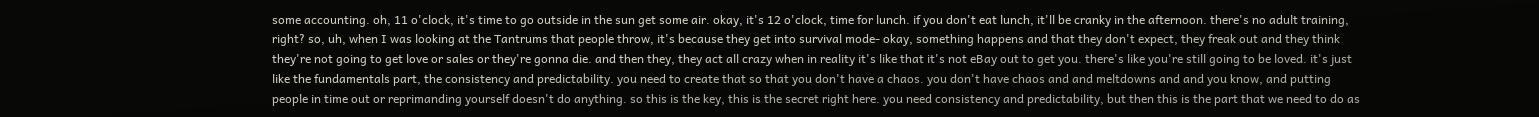some accounting. oh, 11 o'clock, it's time to go outside in the sun get some air. okay, it's 12 o'clock, time for lunch. if you don't eat lunch, it'll be cranky in the afternoon. there's no adult training, right? so, uh, when I was looking at the Tantrums that people throw, it's because they get into survival mode- okay, something happens and that they don't expect, they freak out and they think they're not going to get love or sales or they're gonna die. and then they, they act all crazy when in reality it's like that it's not eBay out to get you. there's like you're still going to be loved. it's just like the fundamentals part, the consistency and predictability. you need to create that so that you don't have a chaos. you don't have chaos and and meltdowns and and you know, and putting people in time out or reprimanding yourself doesn't do anything. so this is the key, this is the secret right here. you need consistency and predictability, but then this is the part that we need to do as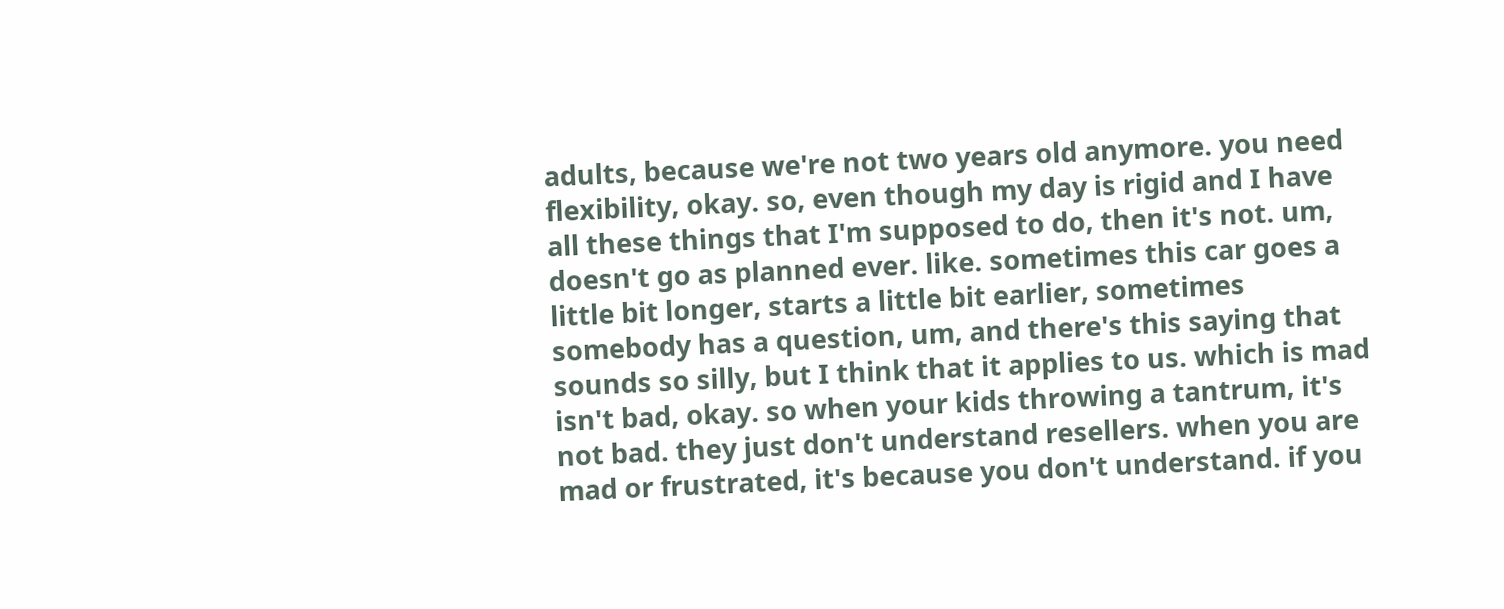adults, because we're not two years old anymore. you need flexibility, okay. so, even though my day is rigid and I have all these things that I'm supposed to do, then it's not. um, doesn't go as planned ever. like. sometimes this car goes a little bit longer, starts a little bit earlier, sometimes somebody has a question, um, and there's this saying that sounds so silly, but I think that it applies to us. which is mad isn't bad, okay. so when your kids throwing a tantrum, it's not bad. they just don't understand resellers. when you are mad or frustrated, it's because you don't understand. if you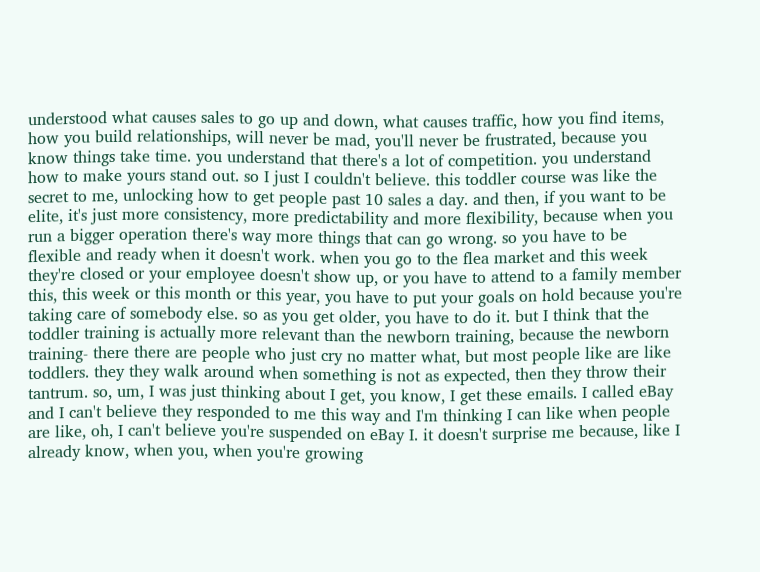understood what causes sales to go up and down, what causes traffic, how you find items, how you build relationships, will never be mad, you'll never be frustrated, because you know things take time. you understand that there's a lot of competition. you understand how to make yours stand out. so I just I couldn't believe. this toddler course was like the secret to me, unlocking how to get people past 10 sales a day. and then, if you want to be elite, it's just more consistency, more predictability and more flexibility, because when you run a bigger operation there's way more things that can go wrong. so you have to be flexible and ready when it doesn't work. when you go to the flea market and this week they're closed or your employee doesn't show up, or you have to attend to a family member this, this week or this month or this year, you have to put your goals on hold because you're taking care of somebody else. so as you get older, you have to do it. but I think that the toddler training is actually more relevant than the newborn training, because the newborn training- there there are people who just cry no matter what, but most people like are like toddlers. they they walk around when something is not as expected, then they throw their tantrum. so, um, I was just thinking about I get, you know, I get these emails. I called eBay and I can't believe they responded to me this way and I'm thinking I can like when people are like, oh, I can't believe you're suspended on eBay I. it doesn't surprise me because, like I already know, when you, when you're growing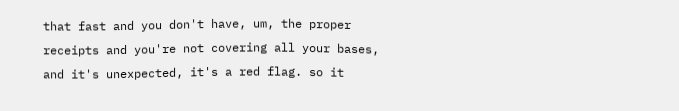that fast and you don't have, um, the proper receipts and you're not covering all your bases, and it's unexpected, it's a red flag. so it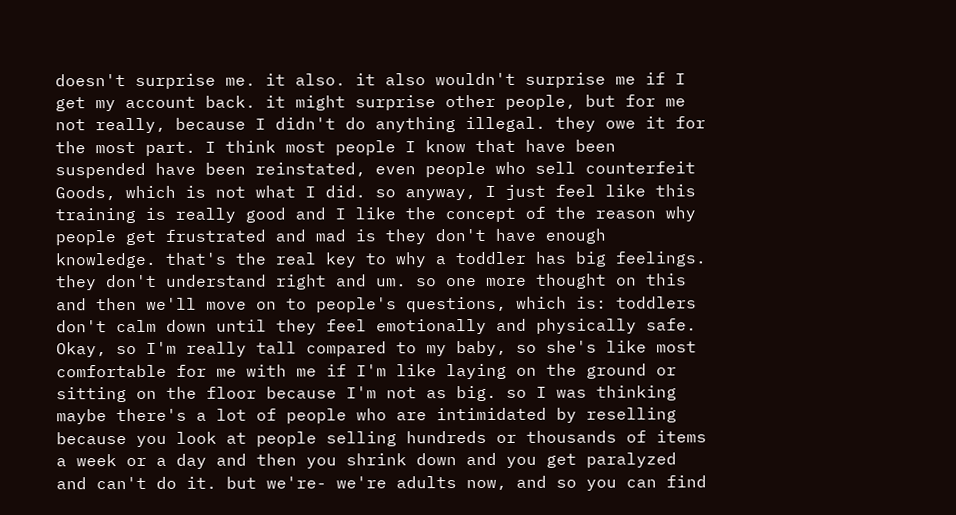doesn't surprise me. it also. it also wouldn't surprise me if I get my account back. it might surprise other people, but for me not really, because I didn't do anything illegal. they owe it for the most part. I think most people I know that have been suspended have been reinstated, even people who sell counterfeit Goods, which is not what I did. so anyway, I just feel like this training is really good and I like the concept of the reason why people get frustrated and mad is they don't have enough knowledge. that's the real key to why a toddler has big feelings. they don't understand right and um. so one more thought on this and then we'll move on to people's questions, which is: toddlers don't calm down until they feel emotionally and physically safe. Okay, so I'm really tall compared to my baby, so she's like most comfortable for me with me if I'm like laying on the ground or sitting on the floor because I'm not as big. so I was thinking maybe there's a lot of people who are intimidated by reselling because you look at people selling hundreds or thousands of items a week or a day and then you shrink down and you get paralyzed and can't do it. but we're- we're adults now, and so you can find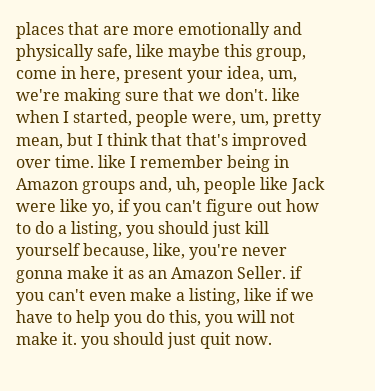places that are more emotionally and physically safe, like maybe this group, come in here, present your idea, um, we're making sure that we don't. like when I started, people were, um, pretty mean, but I think that that's improved over time. like I remember being in Amazon groups and, uh, people like Jack were like yo, if you can't figure out how to do a listing, you should just kill yourself because, like, you're never gonna make it as an Amazon Seller. if you can't even make a listing, like if we have to help you do this, you will not make it. you should just quit now.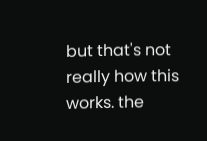but that's not really how this works. the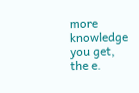more knowledge you get, the e.